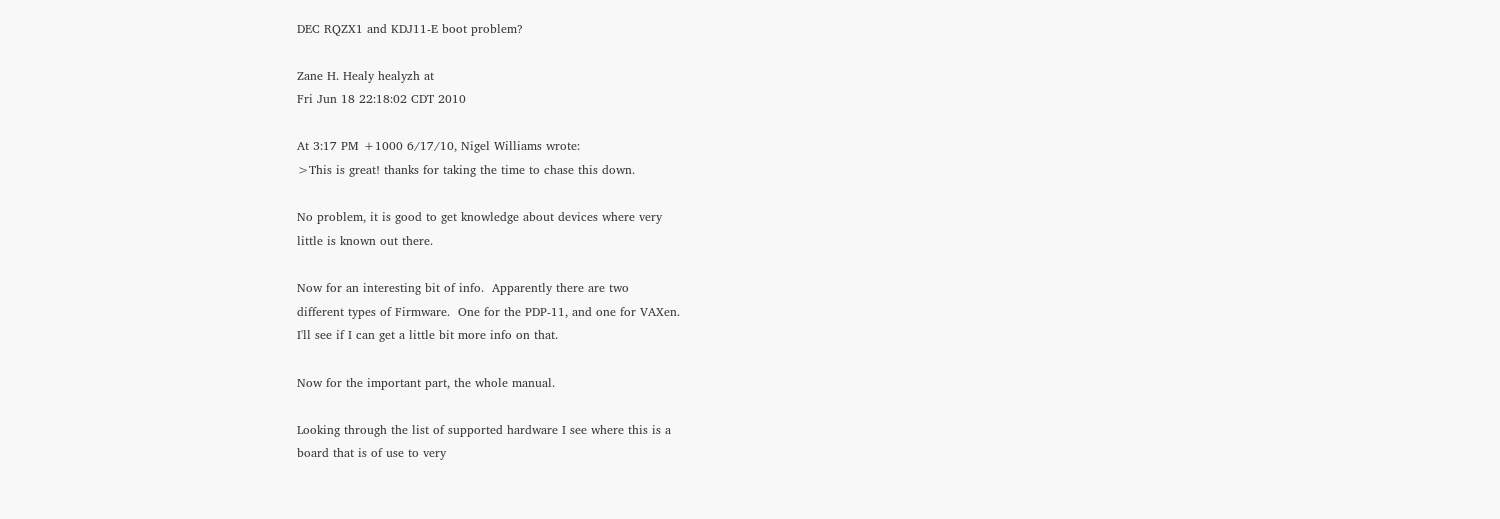DEC RQZX1 and KDJ11-E boot problem?

Zane H. Healy healyzh at
Fri Jun 18 22:18:02 CDT 2010

At 3:17 PM +1000 6/17/10, Nigel Williams wrote:
>This is great! thanks for taking the time to chase this down.

No problem, it is good to get knowledge about devices where very
little is known out there.

Now for an interesting bit of info.  Apparently there are two
different types of Firmware.  One for the PDP-11, and one for VAXen.
I'll see if I can get a little bit more info on that.

Now for the important part, the whole manual.

Looking through the list of supported hardware I see where this is a
board that is of use to very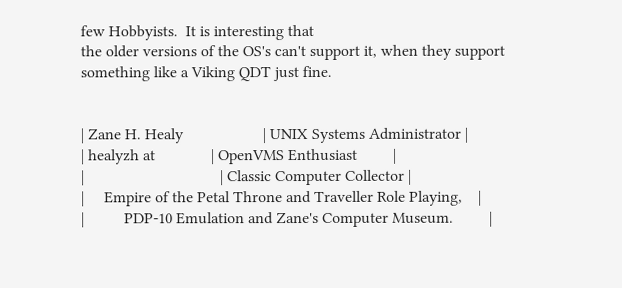few Hobbyists.  It is interesting that
the older versions of the OS's can't support it, when they support
something like a Viking QDT just fine.


| Zane H. Healy                    | UNIX Systems Administrator |
| healyzh at              | OpenVMS Enthusiast         |
|                                  | Classic Computer Collector |
|     Empire of the Petal Throne and Traveller Role Playing,    |
|          PDP-10 Emulation and Zane's Computer Museum.         |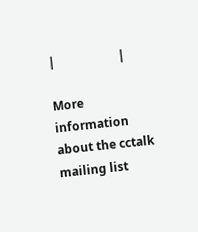|                     |

More information about the cctalk mailing list